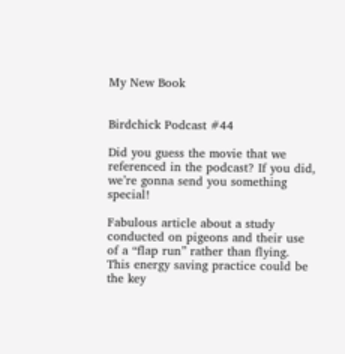My New Book


Birdchick Podcast #44

Did you guess the movie that we referenced in the podcast? If you did, we’re gonna send you something special!

Fabulous article about a study conducted on pigeons and their use of a “flap run” rather than flying. This energy saving practice could be the key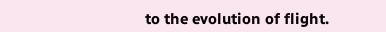to the evolution of flight.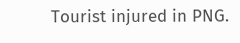Tourist injured in PNG.